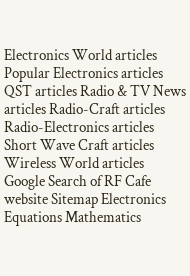Electronics World articles Popular Electronics articles QST articles Radio & TV News articles Radio-Craft articles Radio-Electronics articles Short Wave Craft articles Wireless World articles Google Search of RF Cafe website Sitemap Electronics Equations Mathematics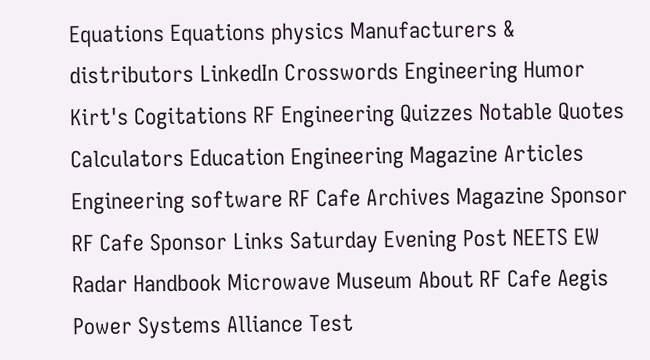Equations Equations physics Manufacturers & distributors LinkedIn Crosswords Engineering Humor Kirt's Cogitations RF Engineering Quizzes Notable Quotes Calculators Education Engineering Magazine Articles Engineering software RF Cafe Archives Magazine Sponsor RF Cafe Sponsor Links Saturday Evening Post NEETS EW Radar Handbook Microwave Museum About RF Cafe Aegis Power Systems Alliance Test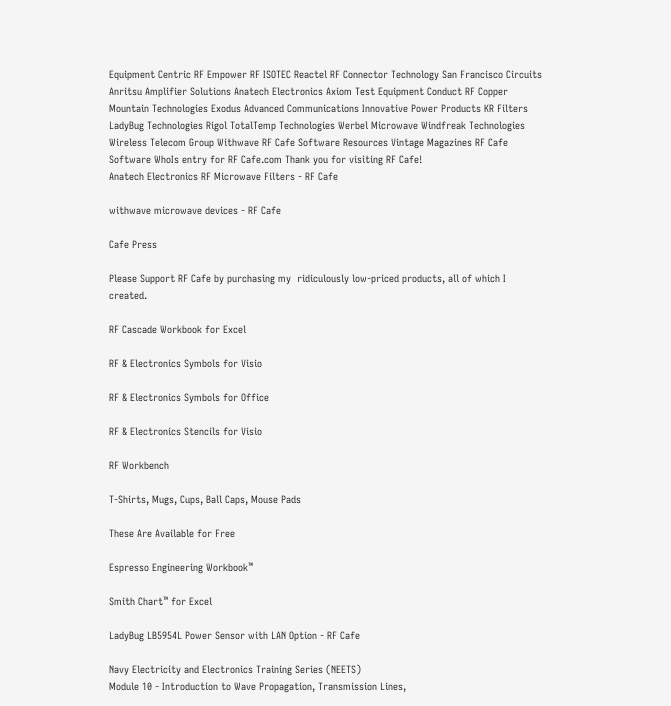Equipment Centric RF Empower RF ISOTEC Reactel RF Connector Technology San Francisco Circuits Anritsu Amplifier Solutions Anatech Electronics Axiom Test Equipment Conduct RF Copper Mountain Technologies Exodus Advanced Communications Innovative Power Products KR Filters LadyBug Technologies Rigol TotalTemp Technologies Werbel Microwave Windfreak Technologies Wireless Telecom Group Withwave RF Cafe Software Resources Vintage Magazines RF Cafe Software WhoIs entry for RF Cafe.com Thank you for visiting RF Cafe!
Anatech Electronics RF Microwave Filters - RF Cafe

withwave microwave devices - RF Cafe

Cafe Press

Please Support RF Cafe by purchasing my  ridiculously low-priced products, all of which I created.

RF Cascade Workbook for Excel

RF & Electronics Symbols for Visio

RF & Electronics Symbols for Office

RF & Electronics Stencils for Visio

RF Workbench

T-Shirts, Mugs, Cups, Ball Caps, Mouse Pads

These Are Available for Free

Espresso Engineering Workbook™

Smith Chart™ for Excel

LadyBug LB5954L Power Sensor with LAN Option - RF Cafe

Navy Electricity and Electronics Training Series (NEETS)
Module 10 - Introduction to Wave Propagation, Transmission Lines,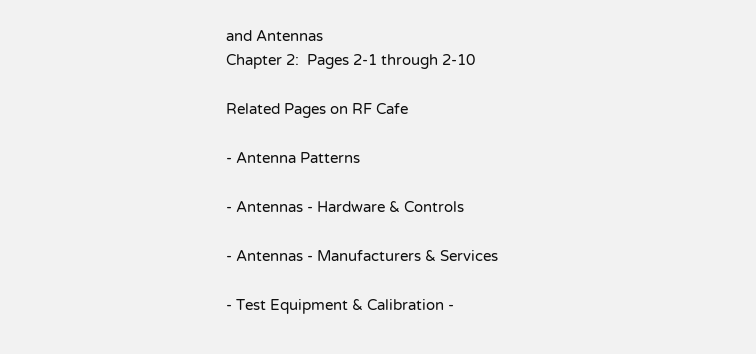and Antennas
Chapter 2:  Pages 2-1 through 2-10

Related Pages on RF Cafe

- Antenna Patterns

- Antennas - Hardware & Controls

- Antennas - Manufacturers & Services

- Test Equipment & Calibration -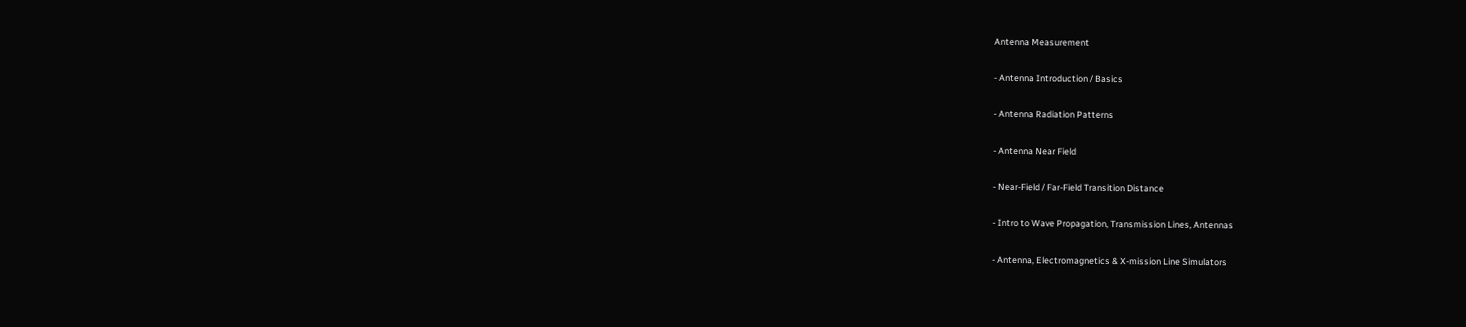Antenna Measurement

- Antenna Introduction / Basics

- Antenna Radiation Patterns

- Antenna Near Field

- Near-Field / Far-Field Transition Distance

- Intro to Wave Propagation, Transmission Lines, Antennas

- Antenna, Electromagnetics & X-mission Line Simulators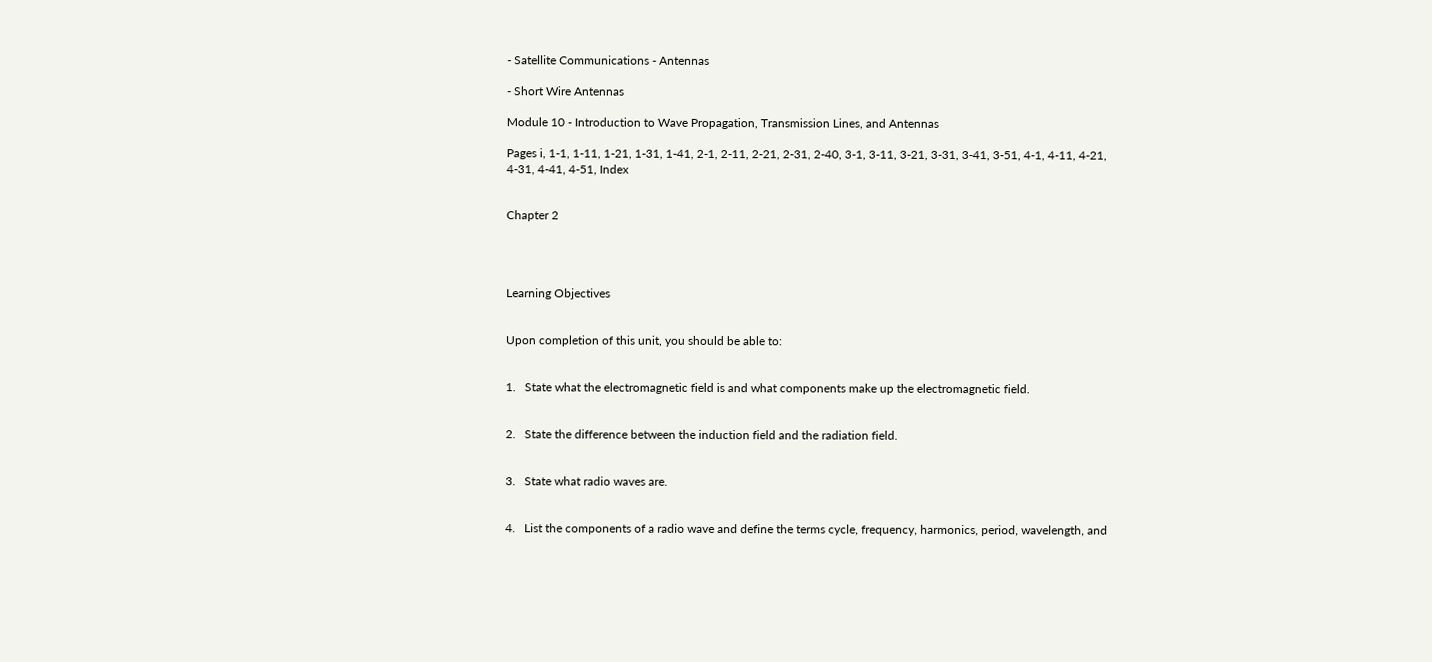- Satellite Communications - Antennas

- Short Wire Antennas

Module 10 - Introduction to Wave Propagation, Transmission Lines, and Antennas

Pages i, 1-1, 1-11, 1-21, 1-31, 1-41, 2-1, 2-11, 2-21, 2-31, 2-40, 3-1, 3-11, 3-21, 3-31, 3-41, 3-51, 4-1, 4-11, 4-21, 4-31, 4-41, 4-51, Index


Chapter 2




Learning Objectives


Upon completion of this unit, you should be able to:


1.   State what the electromagnetic field is and what components make up the electromagnetic field.


2.   State the difference between the induction field and the radiation field.


3.   State what radio waves are.


4.   List the components of a radio wave and define the terms cycle, frequency, harmonics, period, wavelength, and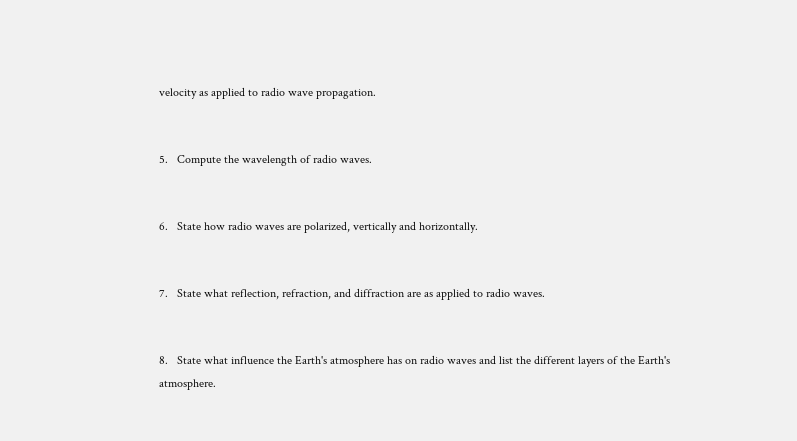velocity as applied to radio wave propagation.


5.   Compute the wavelength of radio waves.


6.   State how radio waves are polarized, vertically and horizontally.


7.   State what reflection, refraction, and diffraction are as applied to radio waves.


8.   State what influence the Earth's atmosphere has on radio waves and list the different layers of the Earth's atmosphere.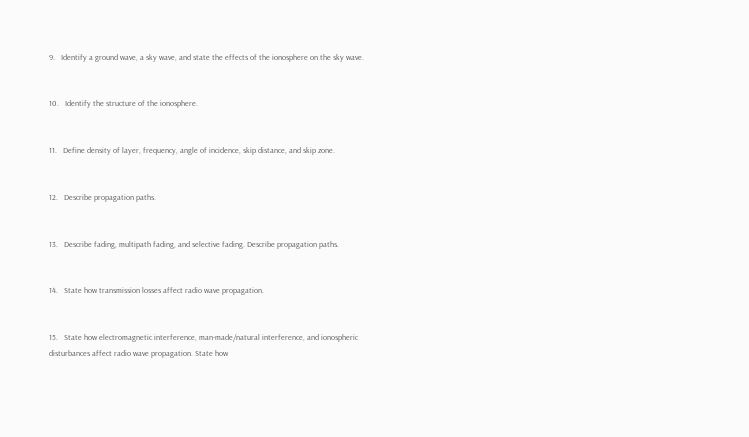9.   Identify a ground wave, a sky wave, and state the effects of the ionosphere on the sky wave.


10.   Identify the structure of the ionosphere.


11.   Define density of layer, frequency, angle of incidence, skip distance, and skip zone.


12.   Describe propagation paths.


13.   Describe fading, multipath fading, and selective fading. Describe propagation paths.


14.   State how transmission losses affect radio wave propagation.


15.   State how electromagnetic interference, man-made/natural interference, and ionospheric disturbances affect radio wave propagation. State how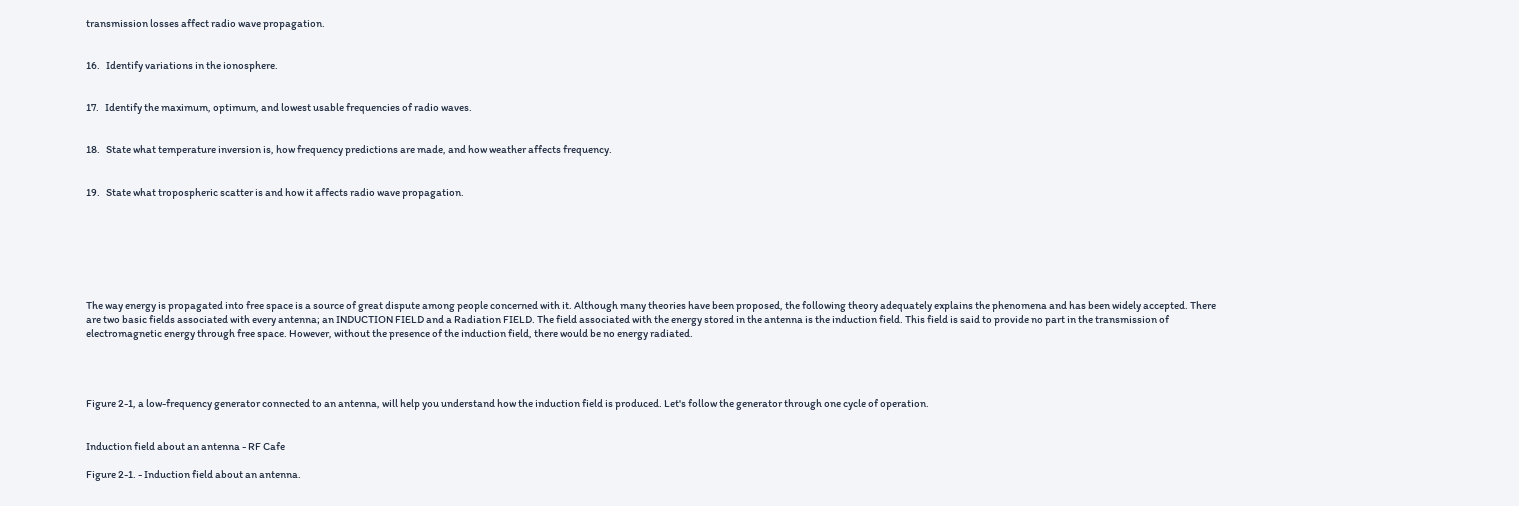transmission losses affect radio wave propagation.


16.   Identify variations in the ionosphere.


17.   Identify the maximum, optimum, and lowest usable frequencies of radio waves.


18.   State what temperature inversion is, how frequency predictions are made, and how weather affects frequency.


19.   State what tropospheric scatter is and how it affects radio wave propagation.







The way energy is propagated into free space is a source of great dispute among people concerned with it. Although many theories have been proposed, the following theory adequately explains the phenomena and has been widely accepted. There are two basic fields associated with every antenna; an INDUCTION FIELD and a Radiation FIELD. The field associated with the energy stored in the antenna is the induction field. This field is said to provide no part in the transmission of electromagnetic energy through free space. However, without the presence of the induction field, there would be no energy radiated.




Figure 2-1, a low-frequency generator connected to an antenna, will help you understand how the induction field is produced. Let's follow the generator through one cycle of operation.


Induction field about an antenna - RF Cafe

Figure 2-1. - Induction field about an antenna.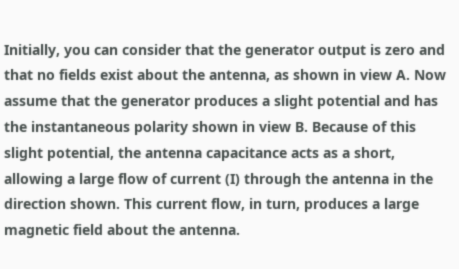Initially, you can consider that the generator output is zero and that no fields exist about the antenna, as shown in view A. Now assume that the generator produces a slight potential and has the instantaneous polarity shown in view B. Because of this slight potential, the antenna capacitance acts as a short, allowing a large flow of current (I) through the antenna in the direction shown. This current flow, in turn, produces a large magnetic field about the antenna.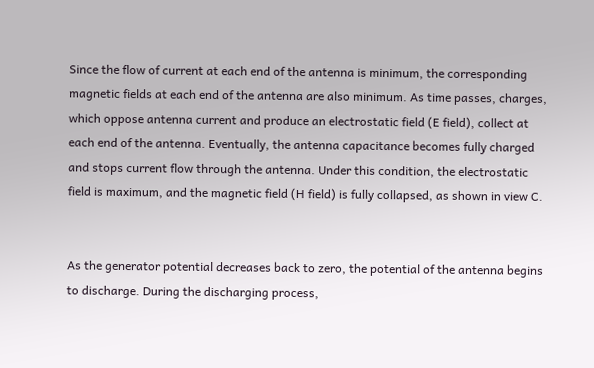Since the flow of current at each end of the antenna is minimum, the corresponding magnetic fields at each end of the antenna are also minimum. As time passes, charges, which oppose antenna current and produce an electrostatic field (E field), collect at each end of the antenna. Eventually, the antenna capacitance becomes fully charged and stops current flow through the antenna. Under this condition, the electrostatic field is maximum, and the magnetic field (H field) is fully collapsed, as shown in view C.


As the generator potential decreases back to zero, the potential of the antenna begins to discharge. During the discharging process,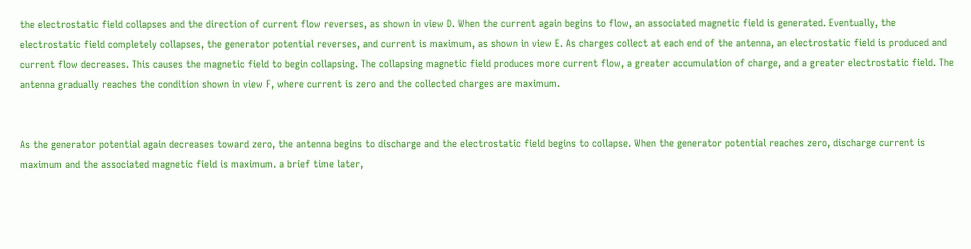the electrostatic field collapses and the direction of current flow reverses, as shown in view D. When the current again begins to flow, an associated magnetic field is generated. Eventually, the electrostatic field completely collapses, the generator potential reverses, and current is maximum, as shown in view E. As charges collect at each end of the antenna, an electrostatic field is produced and current flow decreases. This causes the magnetic field to begin collapsing. The collapsing magnetic field produces more current flow, a greater accumulation of charge, and a greater electrostatic field. The antenna gradually reaches the condition shown in view F, where current is zero and the collected charges are maximum.


As the generator potential again decreases toward zero, the antenna begins to discharge and the electrostatic field begins to collapse. When the generator potential reaches zero, discharge current is maximum and the associated magnetic field is maximum. a brief time later,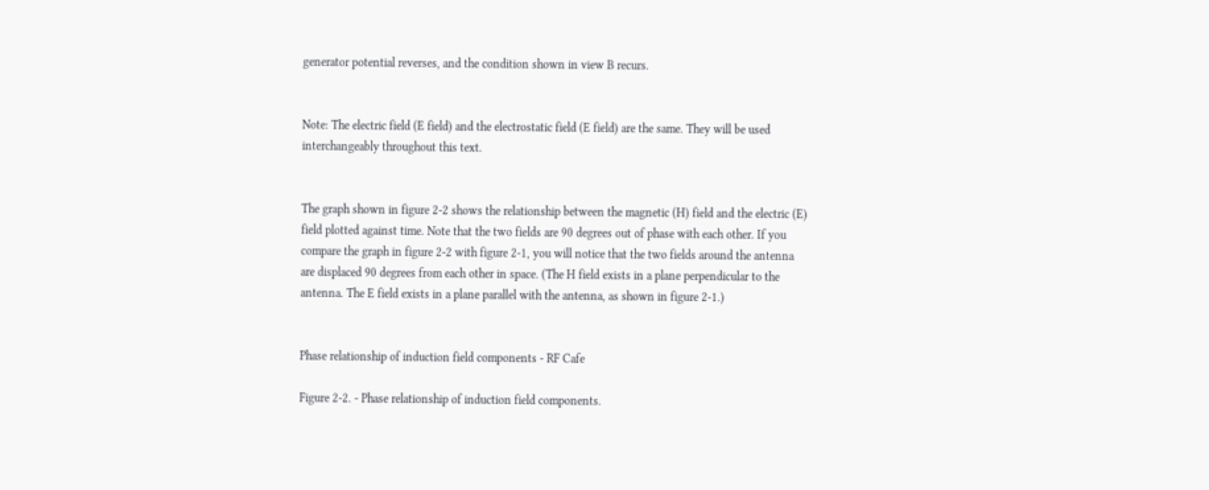generator potential reverses, and the condition shown in view B recurs.


Note: The electric field (E field) and the electrostatic field (E field) are the same. They will be used interchangeably throughout this text.


The graph shown in figure 2-2 shows the relationship between the magnetic (H) field and the electric (E) field plotted against time. Note that the two fields are 90 degrees out of phase with each other. If you compare the graph in figure 2-2 with figure 2-1, you will notice that the two fields around the antenna are displaced 90 degrees from each other in space. (The H field exists in a plane perpendicular to the antenna. The E field exists in a plane parallel with the antenna, as shown in figure 2-1.)


Phase relationship of induction field components - RF Cafe

Figure 2-2. - Phase relationship of induction field components.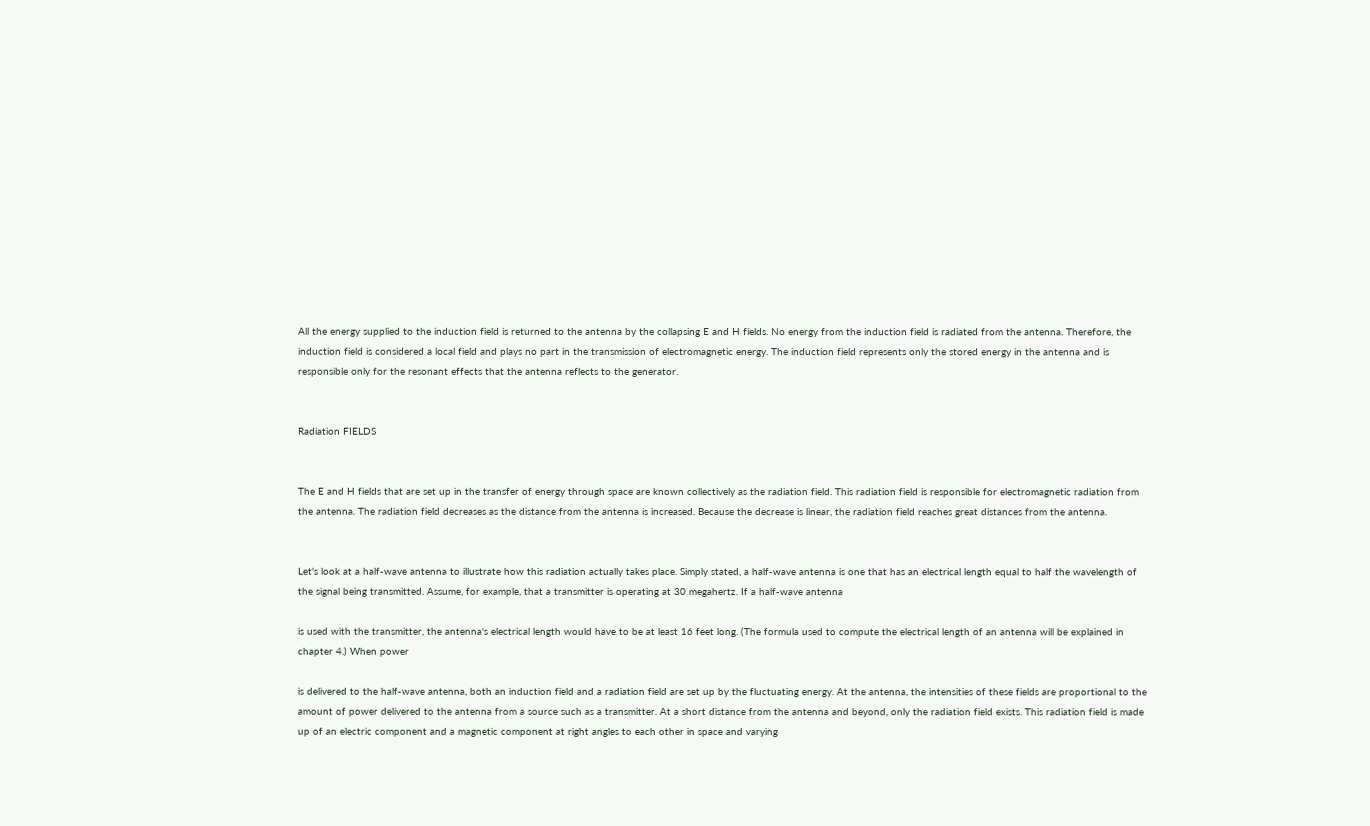All the energy supplied to the induction field is returned to the antenna by the collapsing E and H fields. No energy from the induction field is radiated from the antenna. Therefore, the induction field is considered a local field and plays no part in the transmission of electromagnetic energy. The induction field represents only the stored energy in the antenna and is responsible only for the resonant effects that the antenna reflects to the generator.


Radiation FIELDS


The E and H fields that are set up in the transfer of energy through space are known collectively as the radiation field. This radiation field is responsible for electromagnetic radiation from the antenna. The radiation field decreases as the distance from the antenna is increased. Because the decrease is linear, the radiation field reaches great distances from the antenna.


Let's look at a half-wave antenna to illustrate how this radiation actually takes place. Simply stated, a half-wave antenna is one that has an electrical length equal to half the wavelength of the signal being transmitted. Assume, for example, that a transmitter is operating at 30 megahertz. If a half-wave antenna

is used with the transmitter, the antenna's electrical length would have to be at least 16 feet long. (The formula used to compute the electrical length of an antenna will be explained in chapter 4.) When power

is delivered to the half-wave antenna, both an induction field and a radiation field are set up by the fluctuating energy. At the antenna, the intensities of these fields are proportional to the amount of power delivered to the antenna from a source such as a transmitter. At a short distance from the antenna and beyond, only the radiation field exists. This radiation field is made up of an electric component and a magnetic component at right angles to each other in space and varying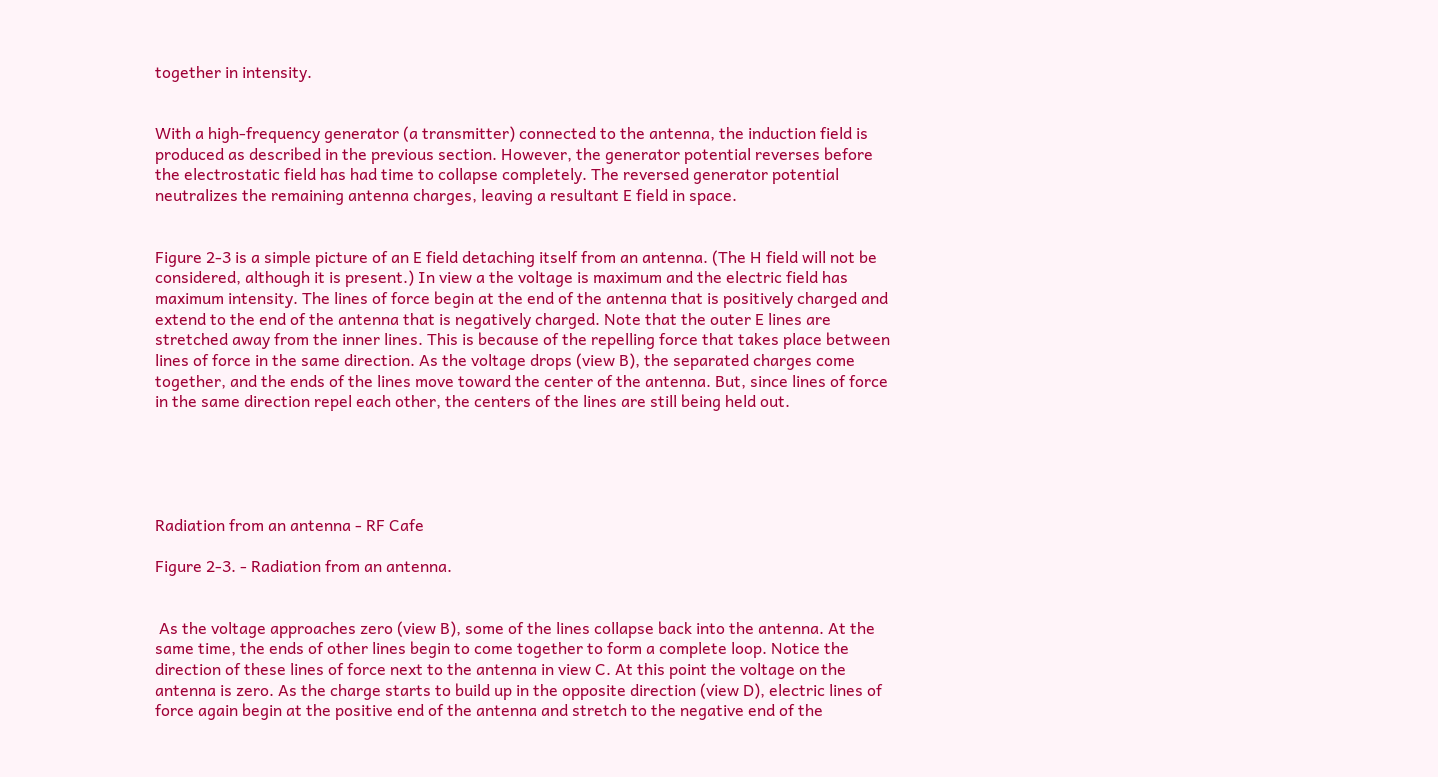together in intensity.


With a high-frequency generator (a transmitter) connected to the antenna, the induction field is produced as described in the previous section. However, the generator potential reverses before the electrostatic field has had time to collapse completely. The reversed generator potential neutralizes the remaining antenna charges, leaving a resultant E field in space.


Figure 2-3 is a simple picture of an E field detaching itself from an antenna. (The H field will not be considered, although it is present.) In view a the voltage is maximum and the electric field has maximum intensity. The lines of force begin at the end of the antenna that is positively charged and extend to the end of the antenna that is negatively charged. Note that the outer E lines are stretched away from the inner lines. This is because of the repelling force that takes place between lines of force in the same direction. As the voltage drops (view B), the separated charges come together, and the ends of the lines move toward the center of the antenna. But, since lines of force in the same direction repel each other, the centers of the lines are still being held out.





Radiation from an antenna - RF Cafe

Figure 2-3. - Radiation from an antenna.


 As the voltage approaches zero (view B), some of the lines collapse back into the antenna. At the same time, the ends of other lines begin to come together to form a complete loop. Notice the direction of these lines of force next to the antenna in view C. At this point the voltage on the antenna is zero. As the charge starts to build up in the opposite direction (view D), electric lines of force again begin at the positive end of the antenna and stretch to the negative end of the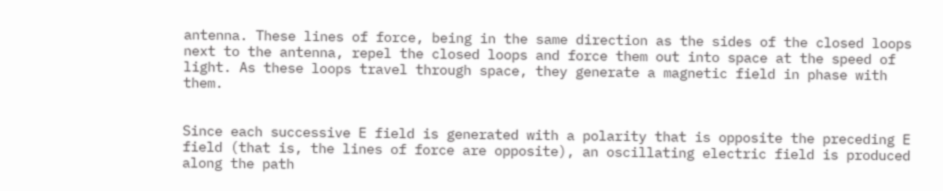antenna. These lines of force, being in the same direction as the sides of the closed loops next to the antenna, repel the closed loops and force them out into space at the speed of light. As these loops travel through space, they generate a magnetic field in phase with them.


Since each successive E field is generated with a polarity that is opposite the preceding E field (that is, the lines of force are opposite), an oscillating electric field is produced along the path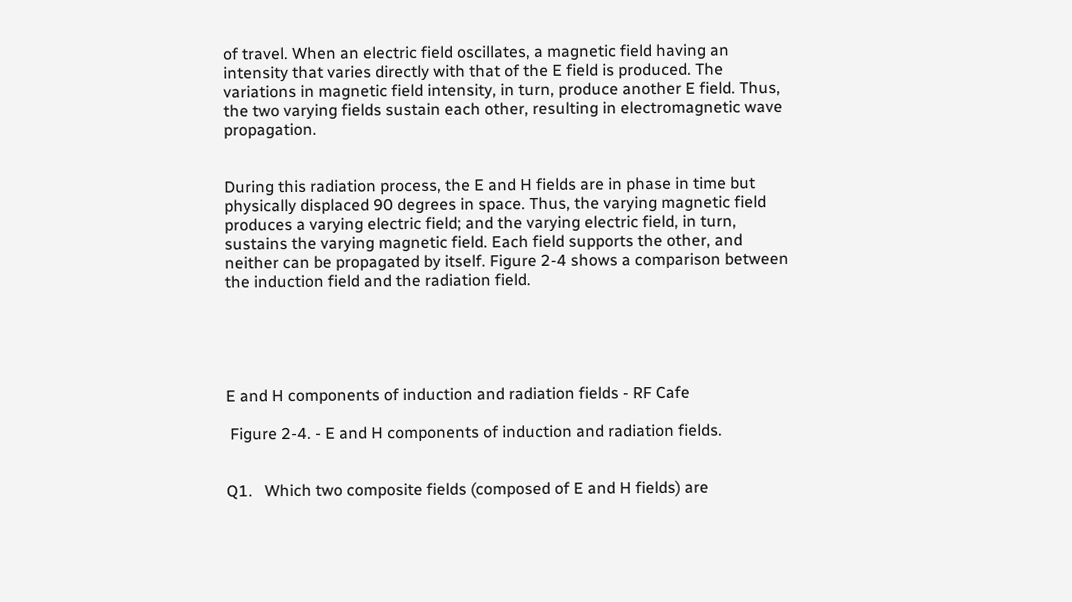of travel. When an electric field oscillates, a magnetic field having an intensity that varies directly with that of the E field is produced. The variations in magnetic field intensity, in turn, produce another E field. Thus, the two varying fields sustain each other, resulting in electromagnetic wave propagation.


During this radiation process, the E and H fields are in phase in time but physically displaced 90 degrees in space. Thus, the varying magnetic field produces a varying electric field; and the varying electric field, in turn, sustains the varying magnetic field. Each field supports the other, and neither can be propagated by itself. Figure 2-4 shows a comparison between the induction field and the radiation field.





E and H components of induction and radiation fields - RF Cafe

 Figure 2-4. - E and H components of induction and radiation fields.


Q1.   Which two composite fields (composed of E and H fields) are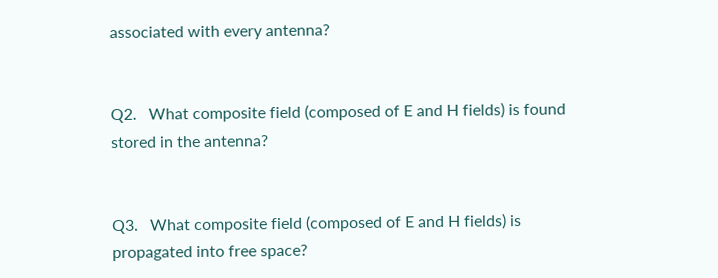associated with every antenna?


Q2.   What composite field (composed of E and H fields) is found stored in the antenna?


Q3.   What composite field (composed of E and H fields) is propagated into free space?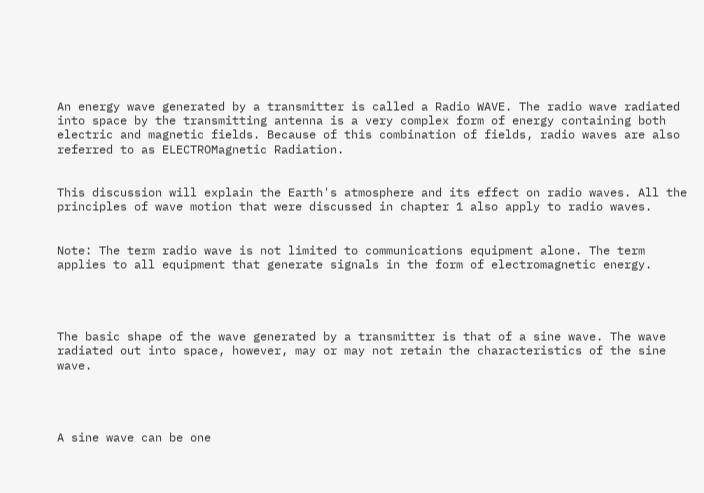An energy wave generated by a transmitter is called a Radio WAVE. The radio wave radiated into space by the transmitting antenna is a very complex form of energy containing both electric and magnetic fields. Because of this combination of fields, radio waves are also referred to as ELECTROMagnetic Radiation.


This discussion will explain the Earth's atmosphere and its effect on radio waves. All the principles of wave motion that were discussed in chapter 1 also apply to radio waves.


Note: The term radio wave is not limited to communications equipment alone. The term applies to all equipment that generate signals in the form of electromagnetic energy.




The basic shape of the wave generated by a transmitter is that of a sine wave. The wave radiated out into space, however, may or may not retain the characteristics of the sine wave.




A sine wave can be one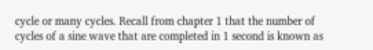cycle or many cycles. Recall from chapter 1 that the number of cycles of a sine wave that are completed in 1 second is known as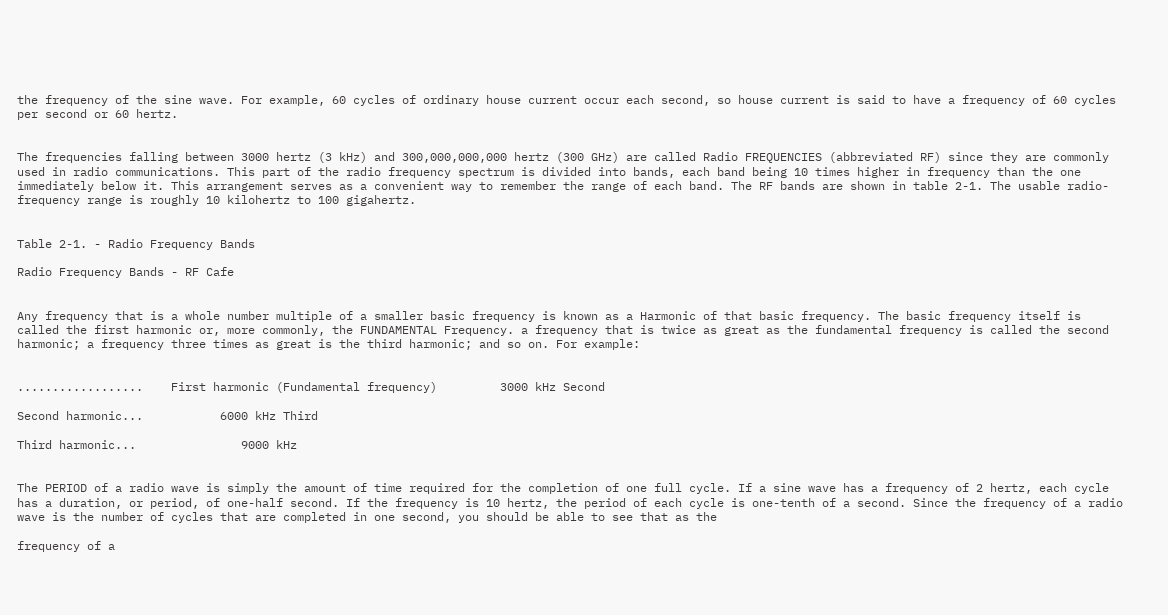the frequency of the sine wave. For example, 60 cycles of ordinary house current occur each second, so house current is said to have a frequency of 60 cycles per second or 60 hertz.


The frequencies falling between 3000 hertz (3 kHz) and 300,000,000,000 hertz (300 GHz) are called Radio FREQUENCIES (abbreviated RF) since they are commonly used in radio communications. This part of the radio frequency spectrum is divided into bands, each band being 10 times higher in frequency than the one immediately below it. This arrangement serves as a convenient way to remember the range of each band. The RF bands are shown in table 2-1. The usable radio-frequency range is roughly 10 kilohertz to 100 gigahertz.


Table 2-1. - Radio Frequency Bands

Radio Frequency Bands - RF Cafe


Any frequency that is a whole number multiple of a smaller basic frequency is known as a Harmonic of that basic frequency. The basic frequency itself is called the first harmonic or, more commonly, the FUNDAMENTAL Frequency. a frequency that is twice as great as the fundamental frequency is called the second harmonic; a frequency three times as great is the third harmonic; and so on. For example:


..................    First harmonic (Fundamental frequency)         3000 kHz Second

Second harmonic...           6000 kHz Third

Third harmonic...               9000 kHz


The PERIOD of a radio wave is simply the amount of time required for the completion of one full cycle. If a sine wave has a frequency of 2 hertz, each cycle has a duration, or period, of one-half second. If the frequency is 10 hertz, the period of each cycle is one-tenth of a second. Since the frequency of a radio wave is the number of cycles that are completed in one second, you should be able to see that as the

frequency of a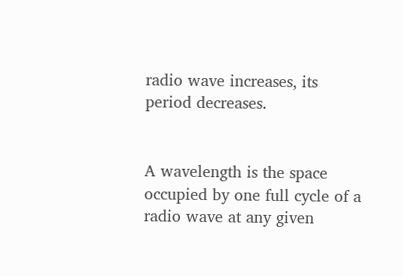radio wave increases, its period decreases.


A wavelength is the space occupied by one full cycle of a radio wave at any given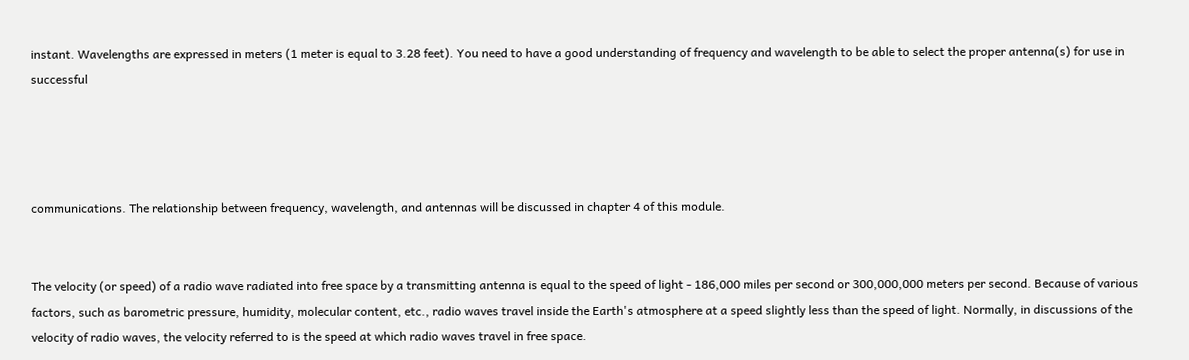instant. Wavelengths are expressed in meters (1 meter is equal to 3.28 feet). You need to have a good understanding of frequency and wavelength to be able to select the proper antenna(s) for use in successful




communications. The relationship between frequency, wavelength, and antennas will be discussed in chapter 4 of this module.


The velocity (or speed) of a radio wave radiated into free space by a transmitting antenna is equal to the speed of light - 186,000 miles per second or 300,000,000 meters per second. Because of various factors, such as barometric pressure, humidity, molecular content, etc., radio waves travel inside the Earth's atmosphere at a speed slightly less than the speed of light. Normally, in discussions of the velocity of radio waves, the velocity referred to is the speed at which radio waves travel in free space.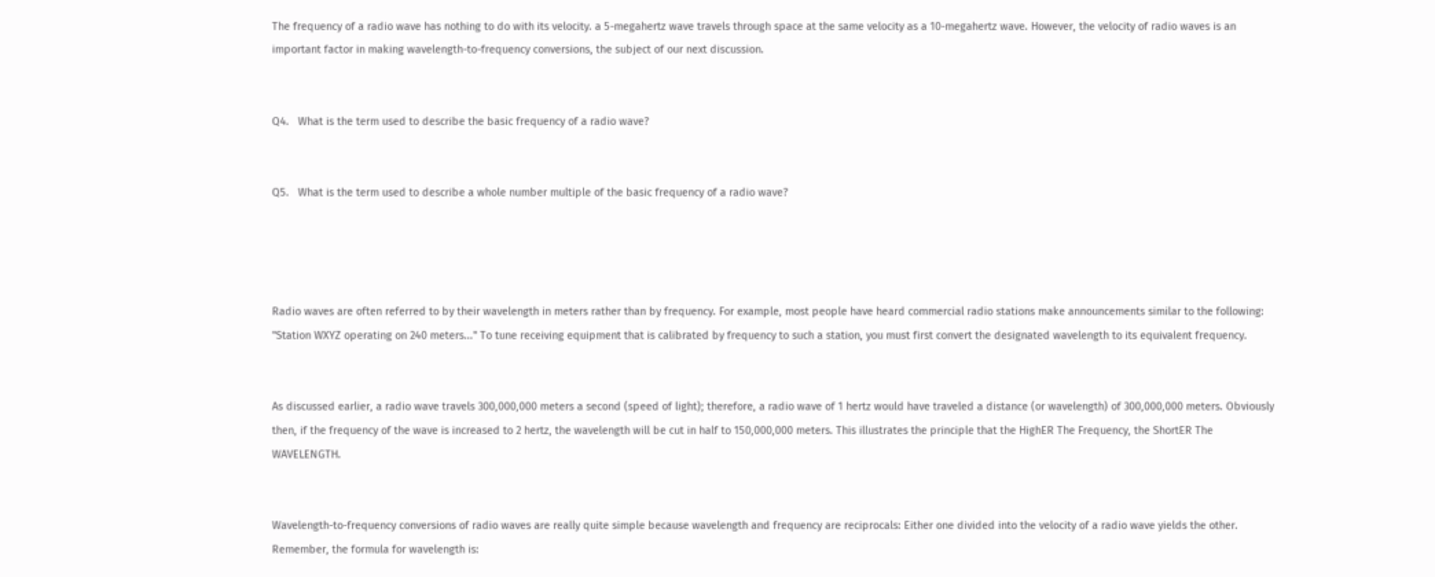The frequency of a radio wave has nothing to do with its velocity. a 5-megahertz wave travels through space at the same velocity as a 10-megahertz wave. However, the velocity of radio waves is an important factor in making wavelength-to-frequency conversions, the subject of our next discussion.


Q4.   What is the term used to describe the basic frequency of a radio wave?


Q5.   What is the term used to describe a whole number multiple of the basic frequency of a radio wave?




Radio waves are often referred to by their wavelength in meters rather than by frequency. For example, most people have heard commercial radio stations make announcements similar to the following: "Station WXYZ operating on 240 meters..." To tune receiving equipment that is calibrated by frequency to such a station, you must first convert the designated wavelength to its equivalent frequency.


As discussed earlier, a radio wave travels 300,000,000 meters a second (speed of light); therefore, a radio wave of 1 hertz would have traveled a distance (or wavelength) of 300,000,000 meters. Obviously then, if the frequency of the wave is increased to 2 hertz, the wavelength will be cut in half to 150,000,000 meters. This illustrates the principle that the HighER The Frequency, the ShortER The WAVELENGTH.


Wavelength-to-frequency conversions of radio waves are really quite simple because wavelength and frequency are reciprocals: Either one divided into the velocity of a radio wave yields the other. Remember, the formula for wavelength is: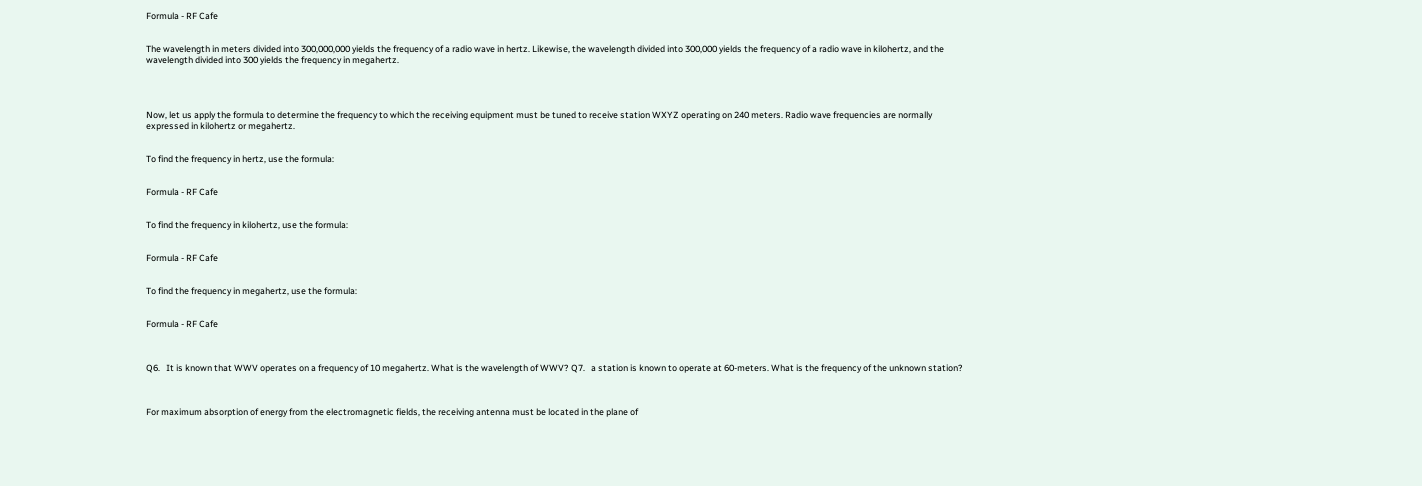Formula - RF Cafe


The wavelength in meters divided into 300,000,000 yields the frequency of a radio wave in hertz. Likewise, the wavelength divided into 300,000 yields the frequency of a radio wave in kilohertz, and the wavelength divided into 300 yields the frequency in megahertz.




Now, let us apply the formula to determine the frequency to which the receiving equipment must be tuned to receive station WXYZ operating on 240 meters. Radio wave frequencies are normally expressed in kilohertz or megahertz.


To find the frequency in hertz, use the formula:


Formula - RF Cafe


To find the frequency in kilohertz, use the formula:


Formula - RF Cafe


To find the frequency in megahertz, use the formula:


Formula - RF Cafe



Q6.   It is known that WWV operates on a frequency of 10 megahertz. What is the wavelength of WWV? Q7.   a station is known to operate at 60-meters. What is the frequency of the unknown station?



For maximum absorption of energy from the electromagnetic fields, the receiving antenna must be located in the plane of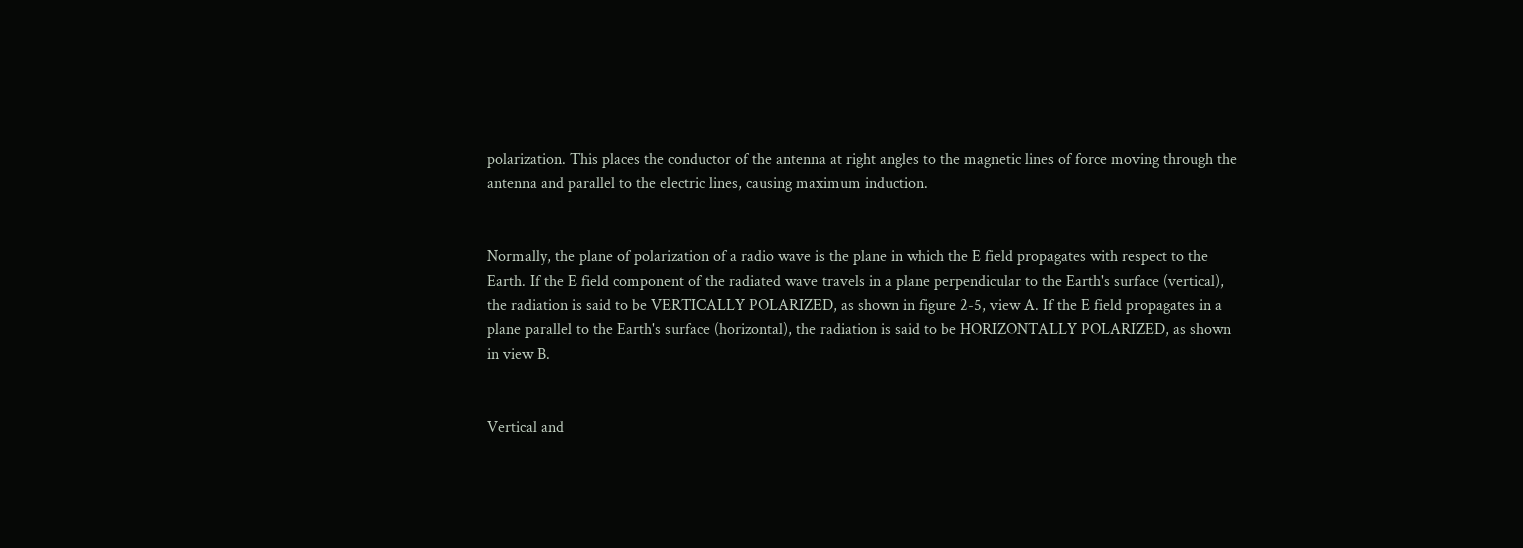polarization. This places the conductor of the antenna at right angles to the magnetic lines of force moving through the antenna and parallel to the electric lines, causing maximum induction.


Normally, the plane of polarization of a radio wave is the plane in which the E field propagates with respect to the Earth. If the E field component of the radiated wave travels in a plane perpendicular to the Earth's surface (vertical), the radiation is said to be VERTICALLY POLARIZED, as shown in figure 2-5, view A. If the E field propagates in a plane parallel to the Earth's surface (horizontal), the radiation is said to be HORIZONTALLY POLARIZED, as shown in view B.


Vertical and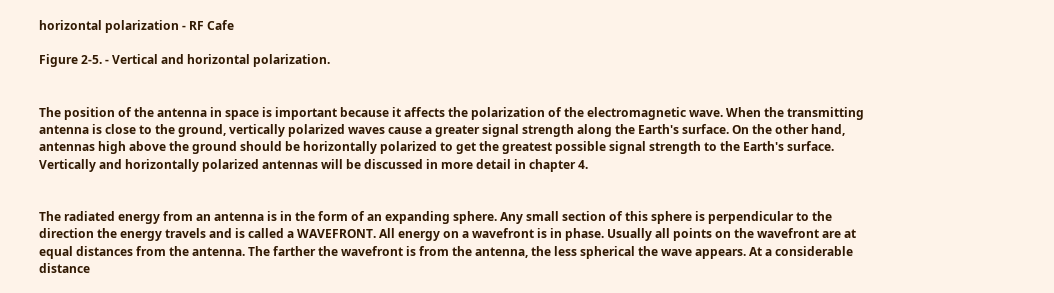horizontal polarization - RF Cafe

Figure 2-5. - Vertical and horizontal polarization.


The position of the antenna in space is important because it affects the polarization of the electromagnetic wave. When the transmitting antenna is close to the ground, vertically polarized waves cause a greater signal strength along the Earth's surface. On the other hand, antennas high above the ground should be horizontally polarized to get the greatest possible signal strength to the Earth's surface. Vertically and horizontally polarized antennas will be discussed in more detail in chapter 4.


The radiated energy from an antenna is in the form of an expanding sphere. Any small section of this sphere is perpendicular to the direction the energy travels and is called a WAVEFRONT. All energy on a wavefront is in phase. Usually all points on the wavefront are at equal distances from the antenna. The farther the wavefront is from the antenna, the less spherical the wave appears. At a considerable distance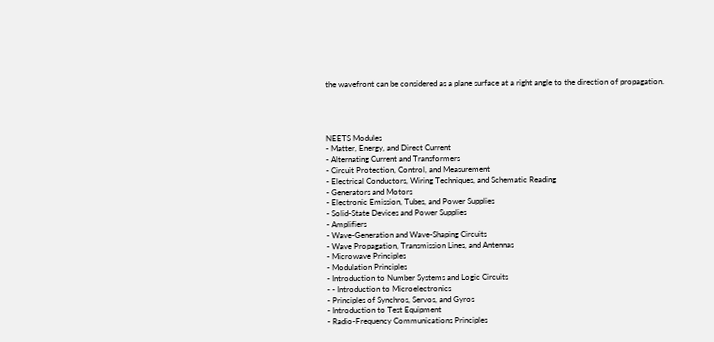the wavefront can be considered as a plane surface at a right angle to the direction of propagation.




NEETS Modules
- Matter, Energy, and Direct Current
- Alternating Current and Transformers
- Circuit Protection, Control, and Measurement
- Electrical Conductors, Wiring Techniques, and Schematic Reading
- Generators and Motors
- Electronic Emission, Tubes, and Power Supplies
- Solid-State Devices and Power Supplies
- Amplifiers
- Wave-Generation and Wave-Shaping Circuits
- Wave Propagation, Transmission Lines, and Antennas
- Microwave Principles
- Modulation Principles
- Introduction to Number Systems and Logic Circuits
- - Introduction to Microelectronics
- Principles of Synchros, Servos, and Gyros
- Introduction to Test Equipment
- Radio-Frequency Communications Principles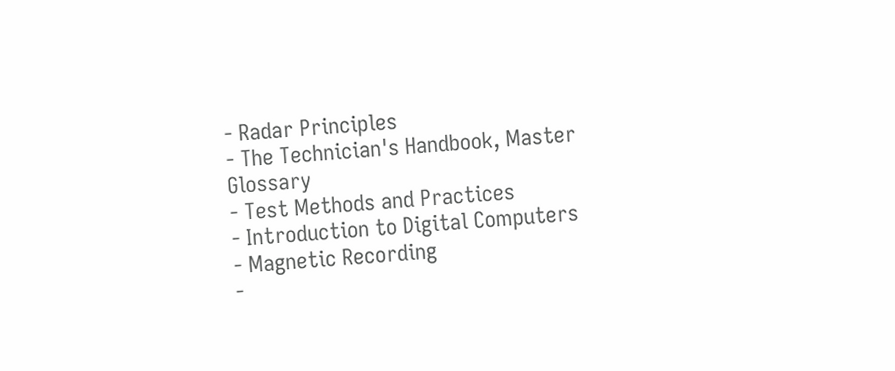- Radar Principles
- The Technician's Handbook, Master Glossary
- Test Methods and Practices
- Introduction to Digital Computers
- Magnetic Recording
-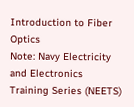Introduction to Fiber Optics
Note: Navy Electricity and Electronics Training Series (NEETS)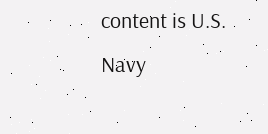content is U.S. Navy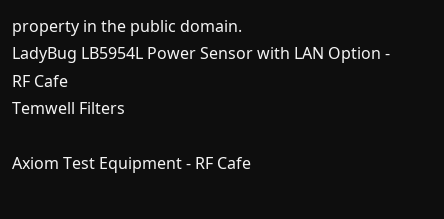property in the public domain.
LadyBug LB5954L Power Sensor with LAN Option - RF Cafe
Temwell Filters

Axiom Test Equipment - RF Cafe